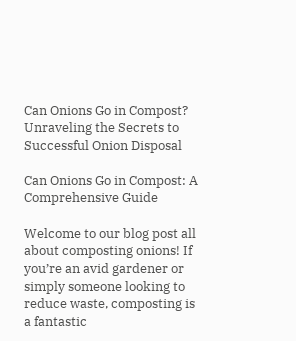Can Onions Go in Compost? Unraveling the Secrets to Successful Onion Disposal

Can Onions Go in Compost: A Comprehensive Guide

Welcome to our blog post all about composting onions! If you’re an avid gardener or simply someone looking to reduce waste, composting is a fantastic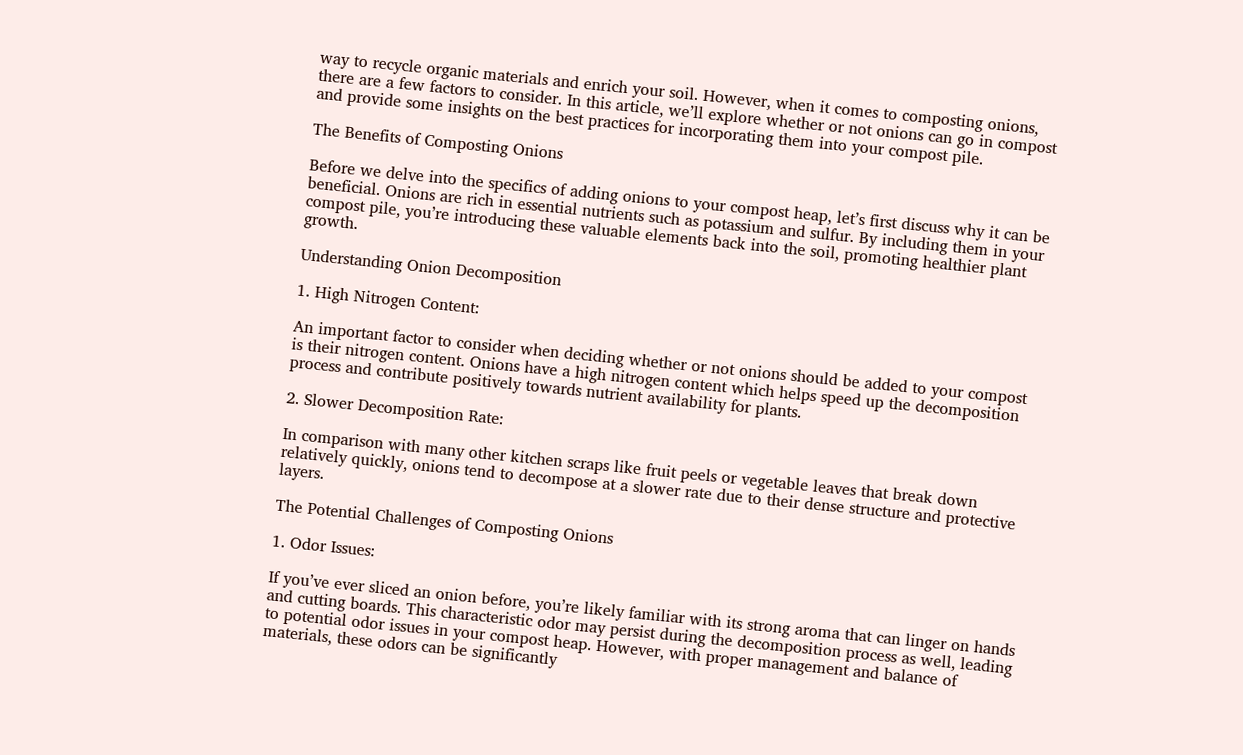way to recycle organic materials and enrich your soil. However, when it comes to composting onions, there are a few factors to consider. In this article, we’ll explore whether or not onions can go in compost and provide some insights on the best practices for incorporating them into your compost pile.

The Benefits of Composting Onions

Before we delve into the specifics of adding onions to your compost heap, let’s first discuss why it can be beneficial. Onions are rich in essential nutrients such as potassium and sulfur. By including them in your compost pile, you’re introducing these valuable elements back into the soil, promoting healthier plant growth.

Understanding Onion Decomposition

1. High Nitrogen Content:

An important factor to consider when deciding whether or not onions should be added to your compost is their nitrogen content. Onions have a high nitrogen content which helps speed up the decomposition process and contribute positively towards nutrient availability for plants.

2. Slower Decomposition Rate:

In comparison with many other kitchen scraps like fruit peels or vegetable leaves that break down relatively quickly, onions tend to decompose at a slower rate due to their dense structure and protective layers.

The Potential Challenges of Composting Onions

1. Odor Issues:

If you’ve ever sliced an onion before, you’re likely familiar with its strong aroma that can linger on hands and cutting boards. This characteristic odor may persist during the decomposition process as well, leading to potential odor issues in your compost heap. However, with proper management and balance of materials, these odors can be significantly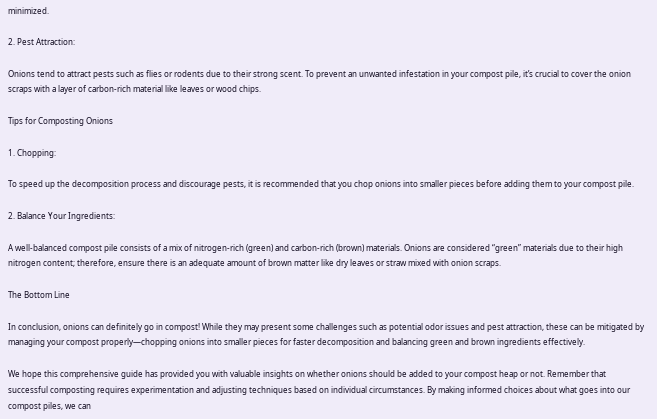minimized.

2. Pest Attraction:

Onions tend to attract pests such as flies or rodents due to their strong scent. To prevent an unwanted infestation in your compost pile, it’s crucial to cover the onion scraps with a layer of carbon-rich material like leaves or wood chips.

Tips for Composting Onions

1. Chopping:

To speed up the decomposition process and discourage pests, it is recommended that you chop onions into smaller pieces before adding them to your compost pile.

2. Balance Your Ingredients:

A well-balanced compost pile consists of a mix of nitrogen-rich (green) and carbon-rich (brown) materials. Onions are considered “green” materials due to their high nitrogen content; therefore, ensure there is an adequate amount of brown matter like dry leaves or straw mixed with onion scraps.

The Bottom Line

In conclusion, onions can definitely go in compost! While they may present some challenges such as potential odor issues and pest attraction, these can be mitigated by managing your compost properly—chopping onions into smaller pieces for faster decomposition and balancing green and brown ingredients effectively.

We hope this comprehensive guide has provided you with valuable insights on whether onions should be added to your compost heap or not. Remember that successful composting requires experimentation and adjusting techniques based on individual circumstances. By making informed choices about what goes into our compost piles, we can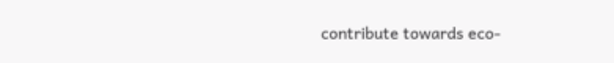contribute towards eco-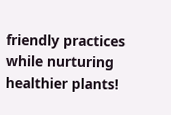friendly practices while nurturing healthier plants!